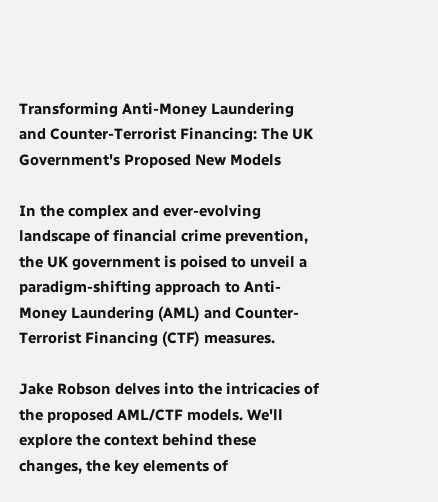Transforming Anti-Money Laundering and Counter-Terrorist Financing: The UK Government's Proposed New Models

In the complex and ever-evolving landscape of financial crime prevention, the UK government is poised to unveil a paradigm-shifting approach to Anti-Money Laundering (AML) and Counter-Terrorist Financing (CTF) measures.

Jake Robson delves into the intricacies of the proposed AML/CTF models. We'll explore the context behind these changes, the key elements of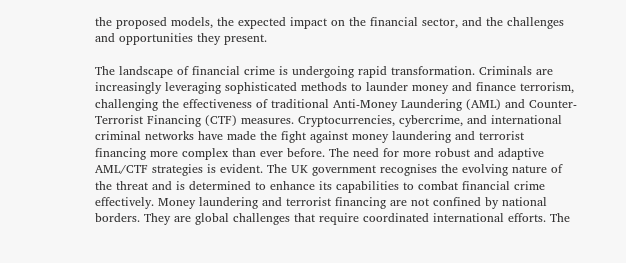the proposed models, the expected impact on the financial sector, and the challenges and opportunities they present.

The landscape of financial crime is undergoing rapid transformation. Criminals are increasingly leveraging sophisticated methods to launder money and finance terrorism, challenging the effectiveness of traditional Anti-Money Laundering (AML) and Counter-Terrorist Financing (CTF) measures. Cryptocurrencies, cybercrime, and international criminal networks have made the fight against money laundering and terrorist financing more complex than ever before. The need for more robust and adaptive AML/CTF strategies is evident. The UK government recognises the evolving nature of the threat and is determined to enhance its capabilities to combat financial crime effectively. Money laundering and terrorist financing are not confined by national borders. They are global challenges that require coordinated international efforts. The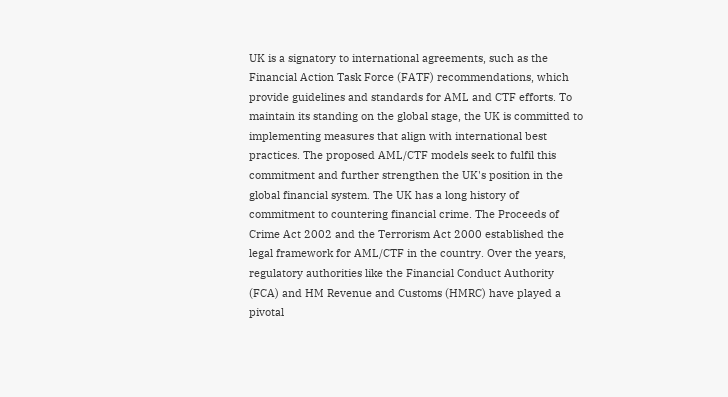UK is a signatory to international agreements, such as the Financial Action Task Force (FATF) recommendations, which provide guidelines and standards for AML and CTF efforts. To maintain its standing on the global stage, the UK is committed to implementing measures that align with international best practices. The proposed AML/CTF models seek to fulfil this commitment and further strengthen the UK's position in the global financial system. The UK has a long history of commitment to countering financial crime. The Proceeds of Crime Act 2002 and the Terrorism Act 2000 established the legal framework for AML/CTF in the country. Over the years, regulatory authorities like the Financial Conduct Authority (FCA) and HM Revenue and Customs (HMRC) have played a pivotal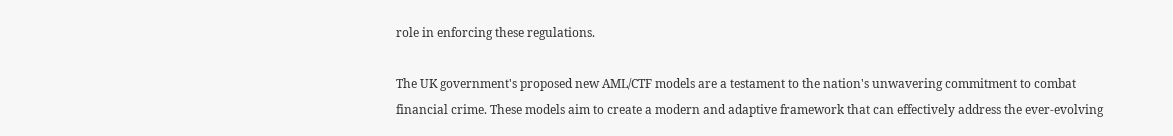role in enforcing these regulations.

The UK government's proposed new AML/CTF models are a testament to the nation's unwavering commitment to combat financial crime. These models aim to create a modern and adaptive framework that can effectively address the ever-evolving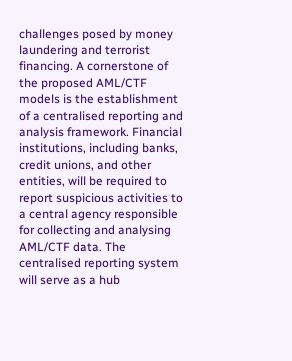challenges posed by money laundering and terrorist financing. A cornerstone of the proposed AML/CTF models is the establishment of a centralised reporting and analysis framework. Financial institutions, including banks, credit unions, and other entities, will be required to report suspicious activities to a central agency responsible for collecting and analysing AML/CTF data. The centralised reporting system will serve as a hub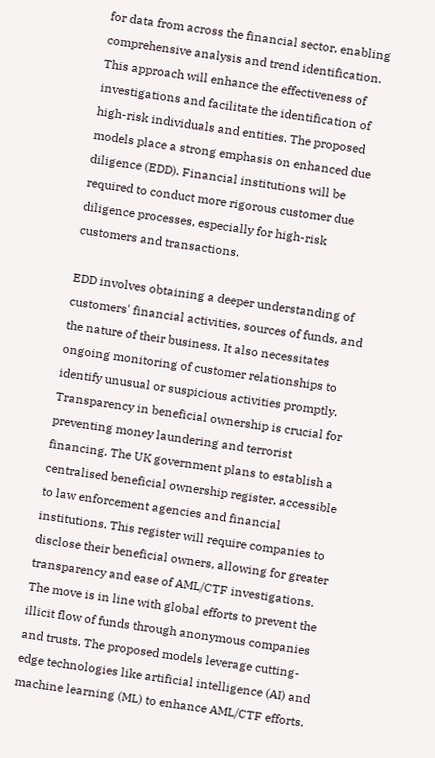for data from across the financial sector, enabling comprehensive analysis and trend identification. This approach will enhance the effectiveness of investigations and facilitate the identification of high-risk individuals and entities. The proposed models place a strong emphasis on enhanced due diligence (EDD). Financial institutions will be required to conduct more rigorous customer due diligence processes, especially for high-risk customers and transactions.

EDD involves obtaining a deeper understanding of customers' financial activities, sources of funds, and the nature of their business. It also necessitates ongoing monitoring of customer relationships to identify unusual or suspicious activities promptly. Transparency in beneficial ownership is crucial for preventing money laundering and terrorist financing. The UK government plans to establish a centralised beneficial ownership register, accessible to law enforcement agencies and financial institutions. This register will require companies to disclose their beneficial owners, allowing for greater transparency and ease of AML/CTF investigations. The move is in line with global efforts to prevent the illicit flow of funds through anonymous companies and trusts. The proposed models leverage cutting-edge technologies like artificial intelligence (AI) and machine learning (ML) to enhance AML/CTF efforts.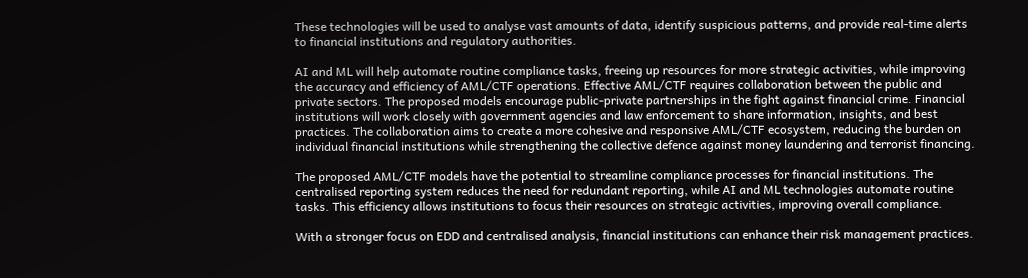These technologies will be used to analyse vast amounts of data, identify suspicious patterns, and provide real-time alerts to financial institutions and regulatory authorities.

AI and ML will help automate routine compliance tasks, freeing up resources for more strategic activities, while improving the accuracy and efficiency of AML/CTF operations. Effective AML/CTF requires collaboration between the public and private sectors. The proposed models encourage public-private partnerships in the fight against financial crime. Financial institutions will work closely with government agencies and law enforcement to share information, insights, and best practices. The collaboration aims to create a more cohesive and responsive AML/CTF ecosystem, reducing the burden on individual financial institutions while strengthening the collective defence against money laundering and terrorist financing.

The proposed AML/CTF models have the potential to streamline compliance processes for financial institutions. The centralised reporting system reduces the need for redundant reporting, while AI and ML technologies automate routine tasks. This efficiency allows institutions to focus their resources on strategic activities, improving overall compliance.

With a stronger focus on EDD and centralised analysis, financial institutions can enhance their risk management practices.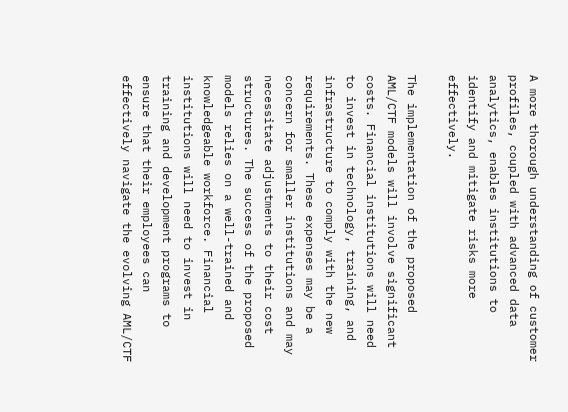A more thorough understanding of customer profiles, coupled with advanced data analytics, enables institutions to identify and mitigate risks more effectively.

The implementation of the proposed AML/CTF models will involve significant costs. Financial institutions will need to invest in technology, training, and infrastructure to comply with the new requirements. These expenses may be a concern for smaller institutions and may necessitate adjustments to their cost structures. The success of the proposed models relies on a well-trained and knowledgeable workforce. Financial institutions will need to invest in training and development programs to ensure that their employees can effectively navigate the evolving AML/CTF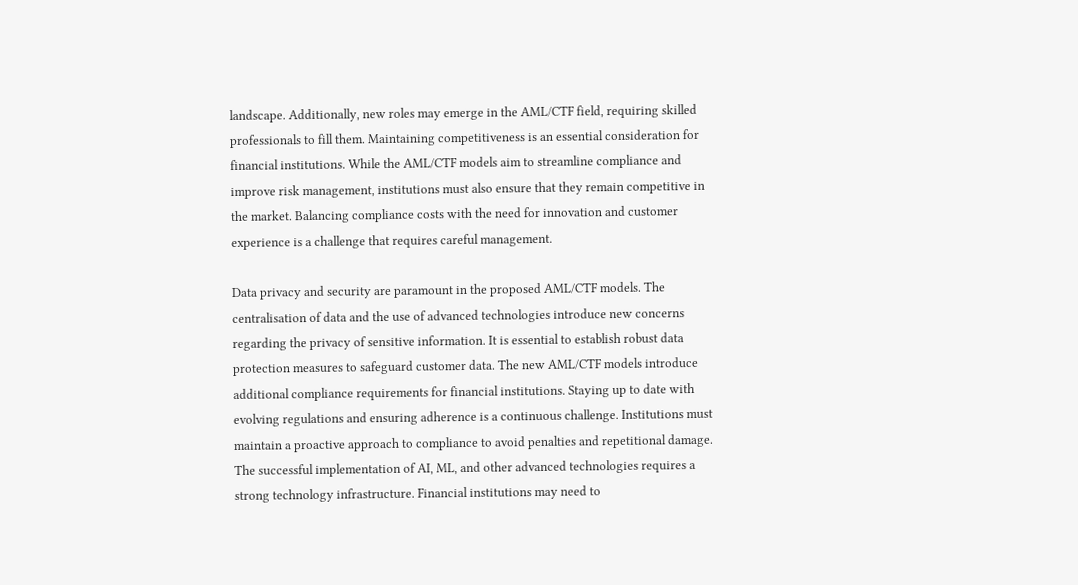landscape. Additionally, new roles may emerge in the AML/CTF field, requiring skilled professionals to fill them. Maintaining competitiveness is an essential consideration for financial institutions. While the AML/CTF models aim to streamline compliance and improve risk management, institutions must also ensure that they remain competitive in the market. Balancing compliance costs with the need for innovation and customer experience is a challenge that requires careful management.

Data privacy and security are paramount in the proposed AML/CTF models. The centralisation of data and the use of advanced technologies introduce new concerns regarding the privacy of sensitive information. It is essential to establish robust data protection measures to safeguard customer data. The new AML/CTF models introduce additional compliance requirements for financial institutions. Staying up to date with evolving regulations and ensuring adherence is a continuous challenge. Institutions must maintain a proactive approach to compliance to avoid penalties and repetitional damage. The successful implementation of AI, ML, and other advanced technologies requires a strong technology infrastructure. Financial institutions may need to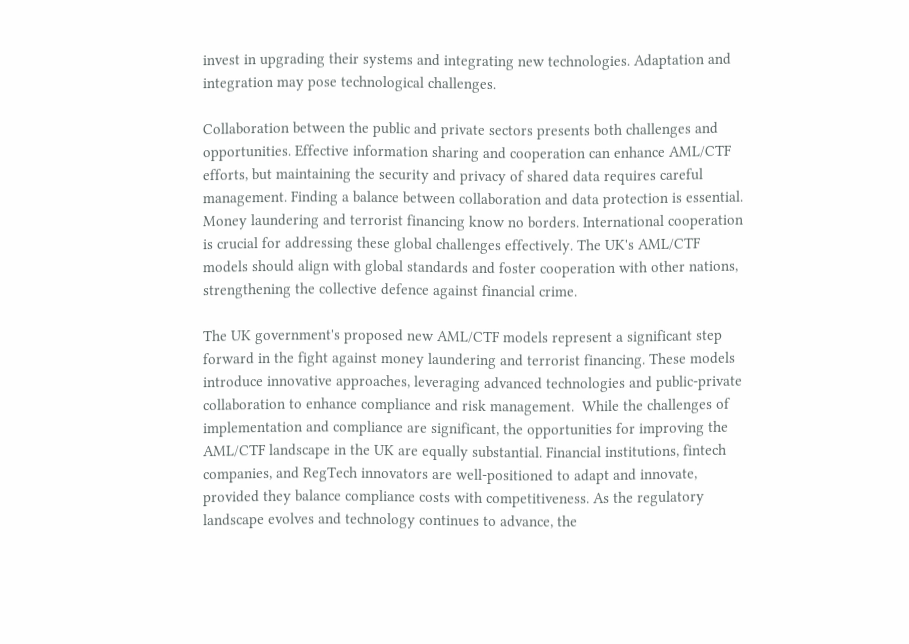invest in upgrading their systems and integrating new technologies. Adaptation and integration may pose technological challenges.

Collaboration between the public and private sectors presents both challenges and opportunities. Effective information sharing and cooperation can enhance AML/CTF efforts, but maintaining the security and privacy of shared data requires careful management. Finding a balance between collaboration and data protection is essential. Money laundering and terrorist financing know no borders. International cooperation is crucial for addressing these global challenges effectively. The UK's AML/CTF models should align with global standards and foster cooperation with other nations, strengthening the collective defence against financial crime.

The UK government's proposed new AML/CTF models represent a significant step forward in the fight against money laundering and terrorist financing. These models introduce innovative approaches, leveraging advanced technologies and public-private collaboration to enhance compliance and risk management.  While the challenges of implementation and compliance are significant, the opportunities for improving the AML/CTF landscape in the UK are equally substantial. Financial institutions, fintech companies, and RegTech innovators are well-positioned to adapt and innovate, provided they balance compliance costs with competitiveness. As the regulatory landscape evolves and technology continues to advance, the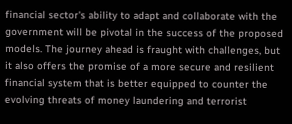financial sector's ability to adapt and collaborate with the government will be pivotal in the success of the proposed models. The journey ahead is fraught with challenges, but it also offers the promise of a more secure and resilient financial system that is better equipped to counter the evolving threats of money laundering and terrorist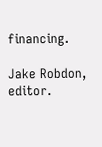financing.

Jake Robdon, editor.